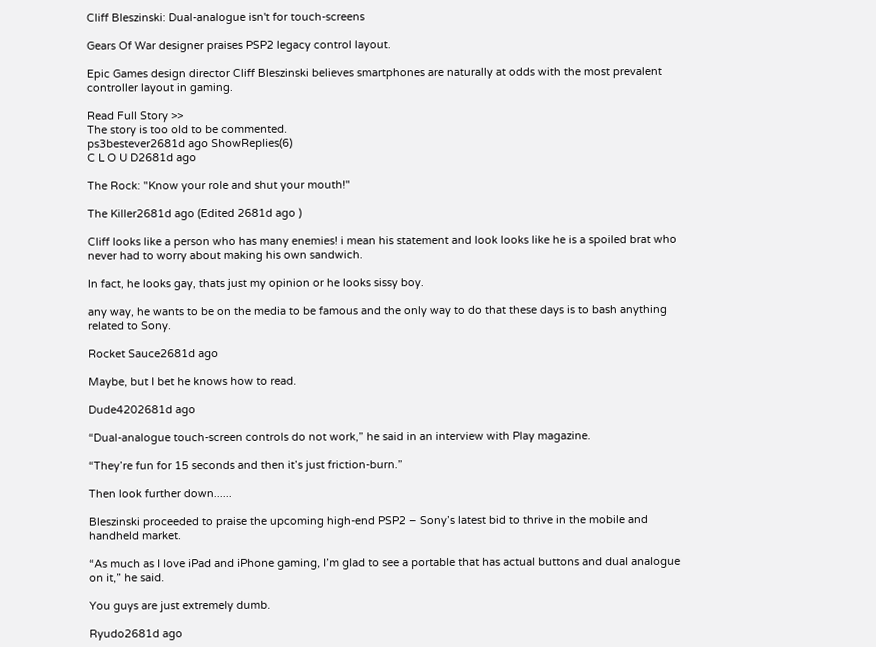Cliff Bleszinski: Dual-analogue isn't for touch-screens

Gears Of War designer praises PSP2 legacy control layout.

Epic Games design director Cliff Bleszinski believes smartphones are naturally at odds with the most prevalent controller layout in gaming.

Read Full Story >>
The story is too old to be commented.
ps3bestever2681d ago ShowReplies(6)
C L O U D2681d ago

The Rock: "Know your role and shut your mouth!"

The Killer2681d ago (Edited 2681d ago )

Cliff looks like a person who has many enemies! i mean his statement and look looks like he is a spoiled brat who never had to worry about making his own sandwich.

In fact, he looks gay, thats just my opinion or he looks sissy boy.

any way, he wants to be on the media to be famous and the only way to do that these days is to bash anything related to Sony.

Rocket Sauce2681d ago

Maybe, but I bet he knows how to read.

Dude4202681d ago

“Dual-analogue touch-screen controls do not work,” he said in an interview with Play magazine.

“They’re fun for 15 seconds and then it’s just friction-burn.”

Then look further down......

Bleszinski proceeded to praise the upcoming high-end PSP2 – Sony’s latest bid to thrive in the mobile and handheld market.

“As much as I love iPad and iPhone gaming, I’m glad to see a portable that has actual buttons and dual analogue on it,” he said.

You guys are just extremely dumb.

Ryudo2681d ago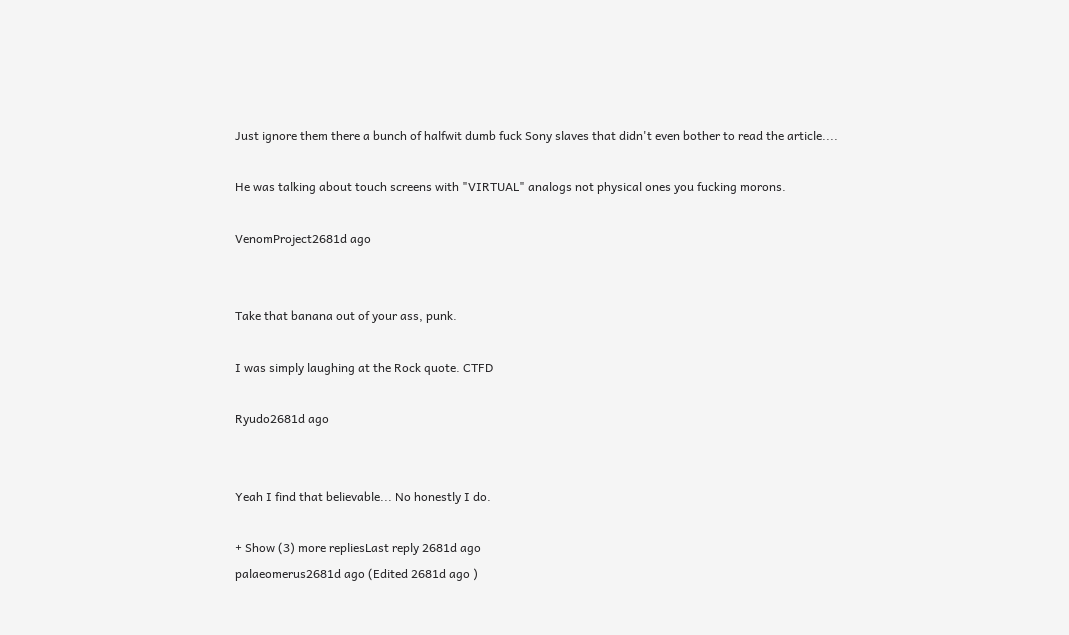Just ignore them there a bunch of halfwit dumb fuck Sony slaves that didn't even bother to read the article....

He was talking about touch screens with "VIRTUAL" analogs not physical ones you fucking morons.

VenomProject2681d ago


Take that banana out of your ass, punk.

I was simply laughing at the Rock quote. CTFD

Ryudo2681d ago


Yeah I find that believable... No honestly I do.

+ Show (3) more repliesLast reply 2681d ago
palaeomerus2681d ago (Edited 2681d ago )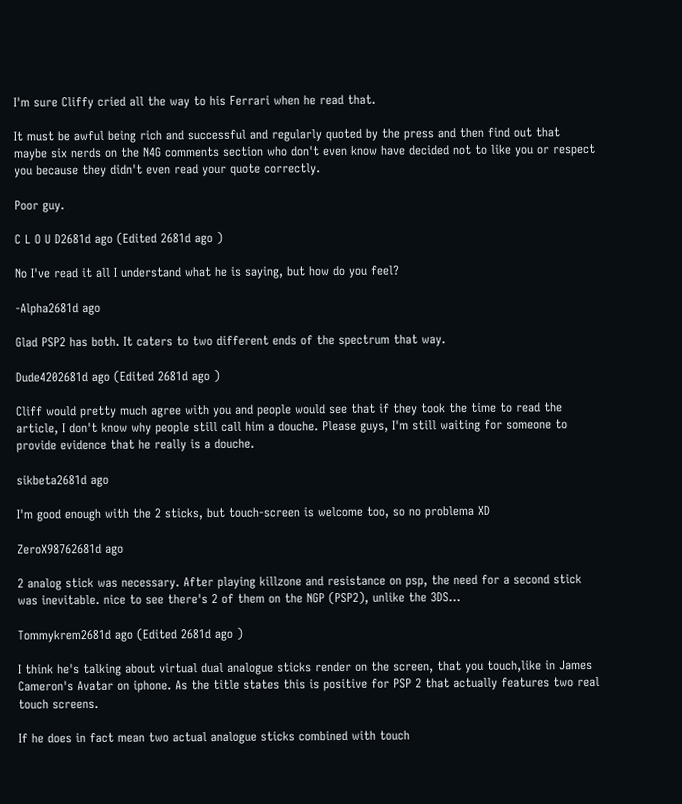I'm sure Cliffy cried all the way to his Ferrari when he read that.

It must be awful being rich and successful and regularly quoted by the press and then find out that maybe six nerds on the N4G comments section who don't even know have decided not to like you or respect you because they didn't even read your quote correctly.

Poor guy.

C L O U D2681d ago (Edited 2681d ago )

No I've read it all I understand what he is saying, but how do you feel?

-Alpha2681d ago

Glad PSP2 has both. It caters to two different ends of the spectrum that way.

Dude4202681d ago (Edited 2681d ago )

Cliff would pretty much agree with you and people would see that if they took the time to read the article, I don't know why people still call him a douche. Please guys, I'm still waiting for someone to provide evidence that he really is a douche.

sikbeta2681d ago

I'm good enough with the 2 sticks, but touch-screen is welcome too, so no problema XD

ZeroX98762681d ago

2 analog stick was necessary. After playing killzone and resistance on psp, the need for a second stick was inevitable. nice to see there's 2 of them on the NGP (PSP2), unlike the 3DS...

Tommykrem2681d ago (Edited 2681d ago )

I think he's talking about virtual dual analogue sticks render on the screen, that you touch,like in James Cameron's Avatar on iphone. As the title states this is positive for PSP 2 that actually features two real touch screens.

If he does in fact mean two actual analogue sticks combined with touch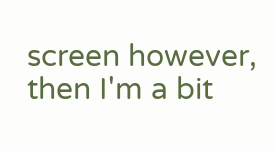screen however, then I'm a bit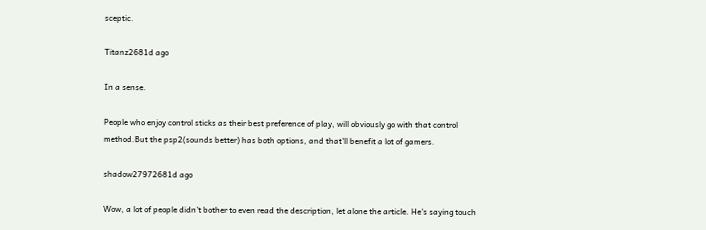sceptic.

Titanz2681d ago

In a sense.

People who enjoy control sticks as their best preference of play, will obviously go with that control method.But the psp2(sounds better) has both options, and that'll benefit a lot of gamers.

shadow27972681d ago

Wow, a lot of people didn't bother to even read the description, let alone the article. He's saying touch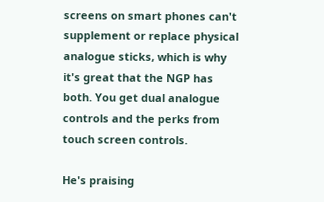screens on smart phones can't supplement or replace physical analogue sticks, which is why it's great that the NGP has both. You get dual analogue controls and the perks from touch screen controls.

He's praising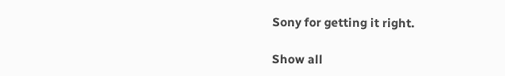Sony for getting it right.

Show all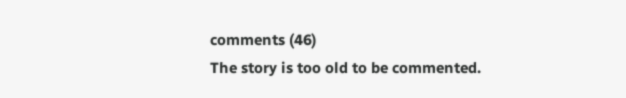comments (46)
The story is too old to be commented.